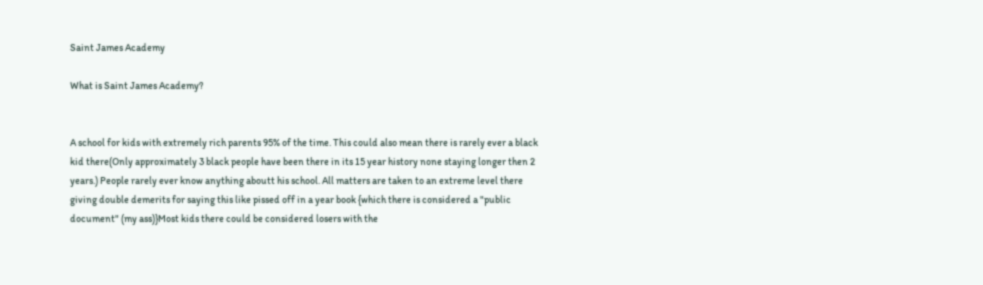Saint James Academy

What is Saint James Academy?


A school for kids with extremely rich parents 95% of the time. This could also mean there is rarely ever a black kid there(Only approximately 3 black people have been there in its 15 year history none staying longer then 2 years.) People rarely ever know anything aboutt his school. All matters are taken to an extreme level there giving double demerits for saying this like pissed off in a year book {which there is considered a "public document" (my ass)}Most kids there could be considered losers with the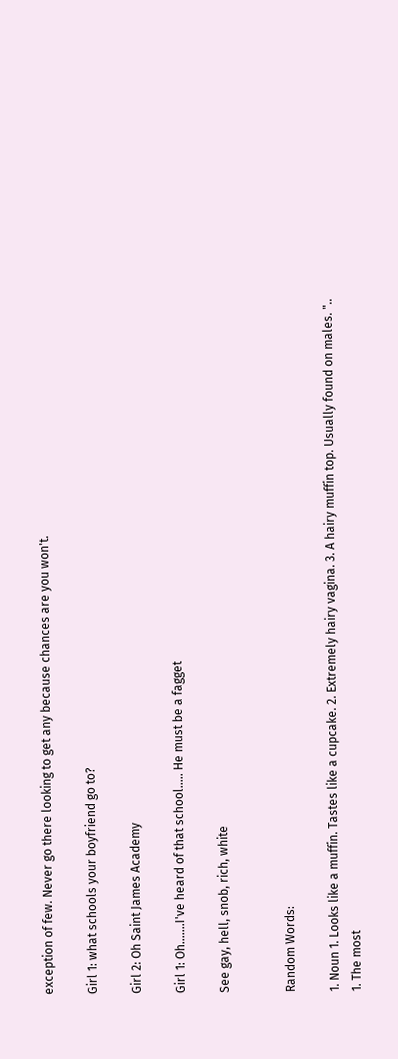exception of few. Never go there looking to get any because chances are you won't.

Girl 1: what schools your boyfriend go to?

Girl 2: Oh Saint James Academy

Girl 1: Oh.......I've heard of that school..... He must be a fagget

See gay, hell, snob, rich, white


Random Words:

1. Noun 1. Looks like a muffin. Tastes like a cupcake. 2. Extremely hairy vagina. 3. A hairy muffin top. Usually found on males. "..
1. The most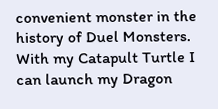convenient monster in the history of Duel Monsters. With my Catapult Turtle I can launch my Dragon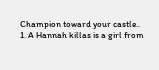Champion toward your castle..
1. A Hannah killas is a girl from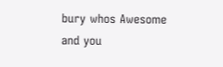bury whos Awesome and you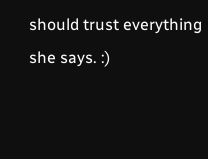should trust everything she says. :)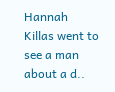Hannah Killas went to see a man about a d..